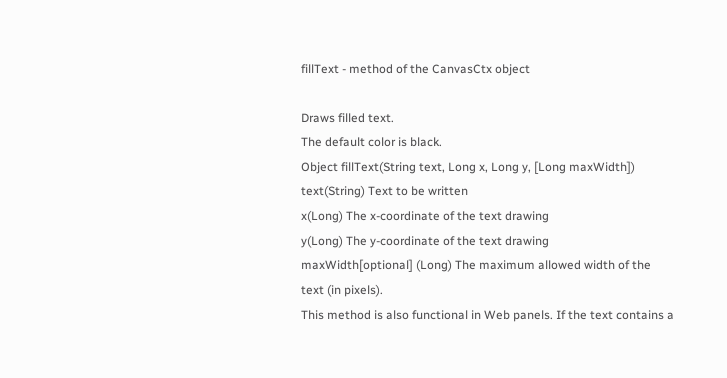fillText - method of the CanvasCtx object

Draws filled text.
The default color is black.
Object fillText(String text, Long x, Long y, [Long maxWidth])
text(String) Text to be written
x(Long) The x-coordinate of the text drawing
y(Long) The y-coordinate of the text drawing
maxWidth[optional] (Long) The maximum allowed width of the text (in pixels).
This method is also functional in Web panels. If the text contains a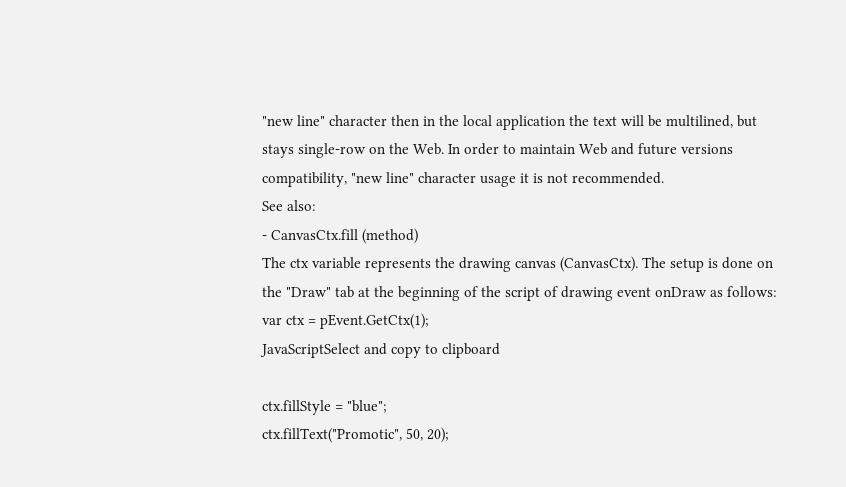"new line" character then in the local application the text will be multilined, but stays single-row on the Web. In order to maintain Web and future versions compatibility, "new line" character usage it is not recommended.
See also:
- CanvasCtx.fill (method)
The ctx variable represents the drawing canvas (CanvasCtx). The setup is done on the "Draw" tab at the beginning of the script of drawing event onDraw as follows:
var ctx = pEvent.GetCtx(1);
JavaScriptSelect and copy to clipboard

ctx.fillStyle = "blue";
ctx.fillText("Promotic", 50, 20);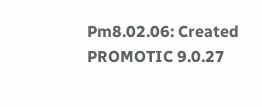Pm8.02.06: Created
PROMOTIC 9.0.27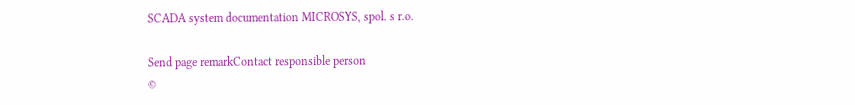SCADA system documentation MICROSYS, spol. s r.o.

Send page remarkContact responsible person
©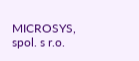MICROSYS, spol. s r.o.